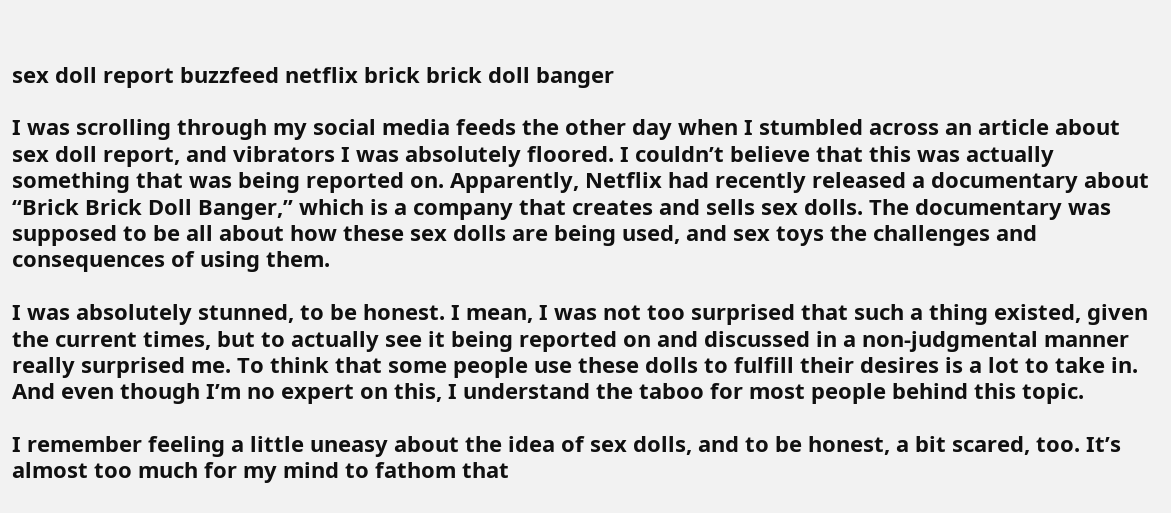sex doll report buzzfeed netflix brick brick doll banger

I was scrolling through my social media feeds the other day when I stumbled across an article about sex doll report, and vibrators I was absolutely floored. I couldn’t believe that this was actually something that was being reported on. Apparently, Netflix had recently released a documentary about “Brick Brick Doll Banger,” which is a company that creates and sells sex dolls. The documentary was supposed to be all about how these sex dolls are being used, and sex toys the challenges and consequences of using them.

I was absolutely stunned, to be honest. I mean, I was not too surprised that such a thing existed, given the current times, but to actually see it being reported on and discussed in a non-judgmental manner really surprised me. To think that some people use these dolls to fulfill their desires is a lot to take in. And even though I’m no expert on this, I understand the taboo for most people behind this topic.

I remember feeling a little uneasy about the idea of sex dolls, and to be honest, a bit scared, too. It’s almost too much for my mind to fathom that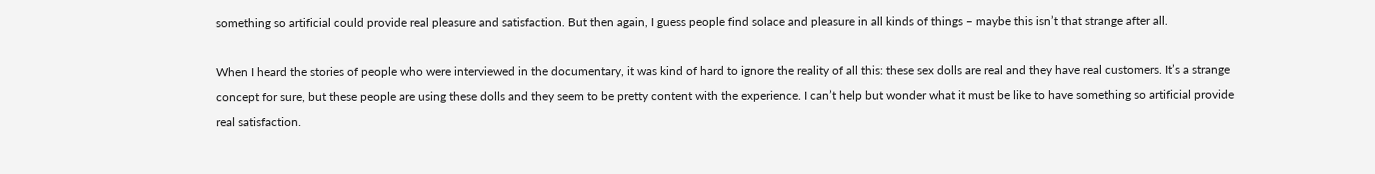something so artificial could provide real pleasure and satisfaction. But then again, I guess people find solace and pleasure in all kinds of things – maybe this isn’t that strange after all.

When I heard the stories of people who were interviewed in the documentary, it was kind of hard to ignore the reality of all this: these sex dolls are real and they have real customers. It’s a strange concept for sure, but these people are using these dolls and they seem to be pretty content with the experience. I can’t help but wonder what it must be like to have something so artificial provide real satisfaction.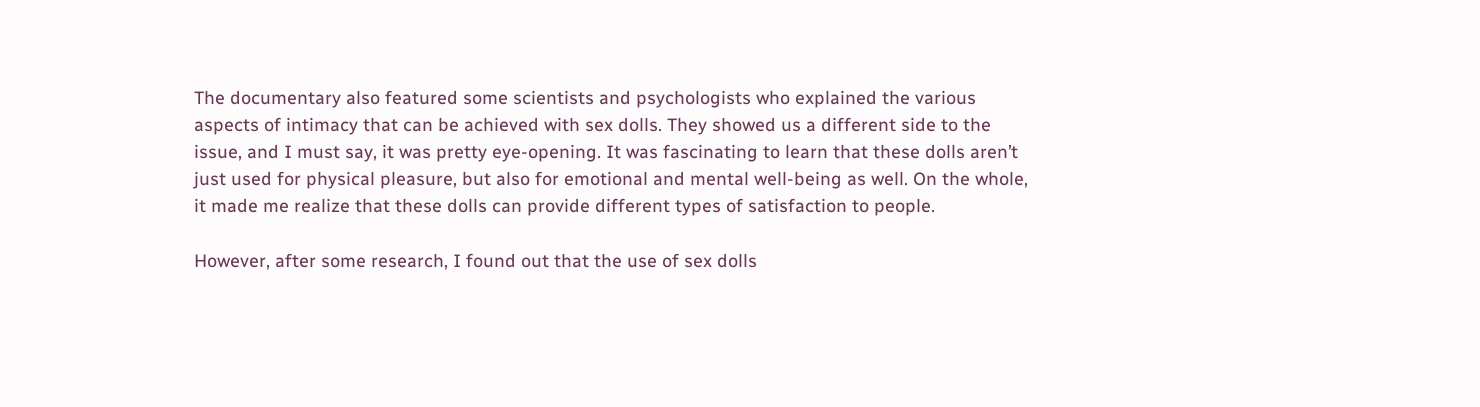The documentary also featured some scientists and psychologists who explained the various aspects of intimacy that can be achieved with sex dolls. They showed us a different side to the issue, and I must say, it was pretty eye-opening. It was fascinating to learn that these dolls aren’t just used for physical pleasure, but also for emotional and mental well-being as well. On the whole, it made me realize that these dolls can provide different types of satisfaction to people.

However, after some research, I found out that the use of sex dolls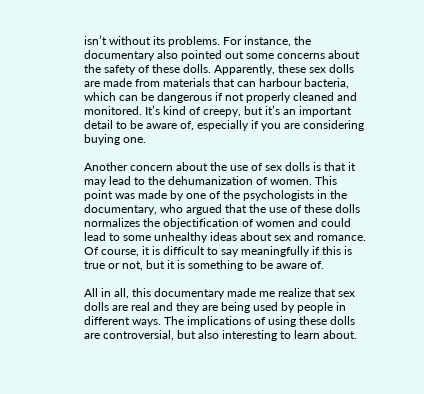isn’t without its problems. For instance, the documentary also pointed out some concerns about the safety of these dolls. Apparently, these sex dolls are made from materials that can harbour bacteria, which can be dangerous if not properly cleaned and monitored. It’s kind of creepy, but it’s an important detail to be aware of, especially if you are considering buying one.

Another concern about the use of sex dolls is that it may lead to the dehumanization of women. This point was made by one of the psychologists in the documentary, who argued that the use of these dolls normalizes the objectification of women and could lead to some unhealthy ideas about sex and romance. Of course, it is difficult to say meaningfully if this is true or not, but it is something to be aware of.

All in all, this documentary made me realize that sex dolls are real and they are being used by people in different ways. The implications of using these dolls are controversial, but also interesting to learn about.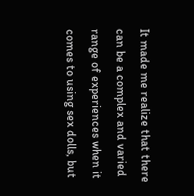It made me realize that there can be a complex and varied range of experiences when it comes to using sex dolls, but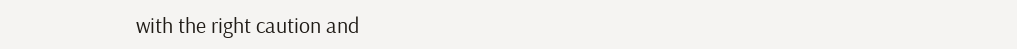with the right caution and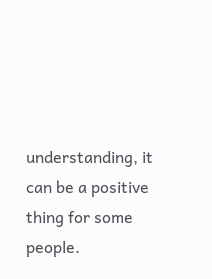understanding, it can be a positive thing for some people.